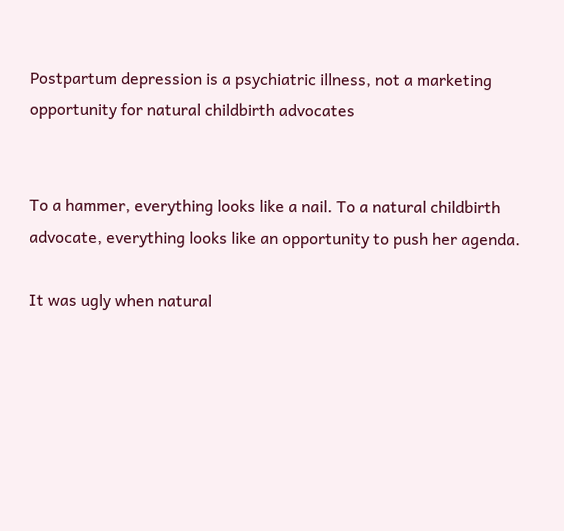Postpartum depression is a psychiatric illness, not a marketing opportunity for natural childbirth advocates


To a hammer, everything looks like a nail. To a natural childbirth advocate, everything looks like an opportunity to push her agenda.

It was ugly when natural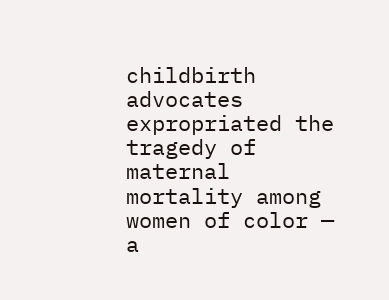childbirth advocates expropriated the tragedy of maternal mortality among women of color — a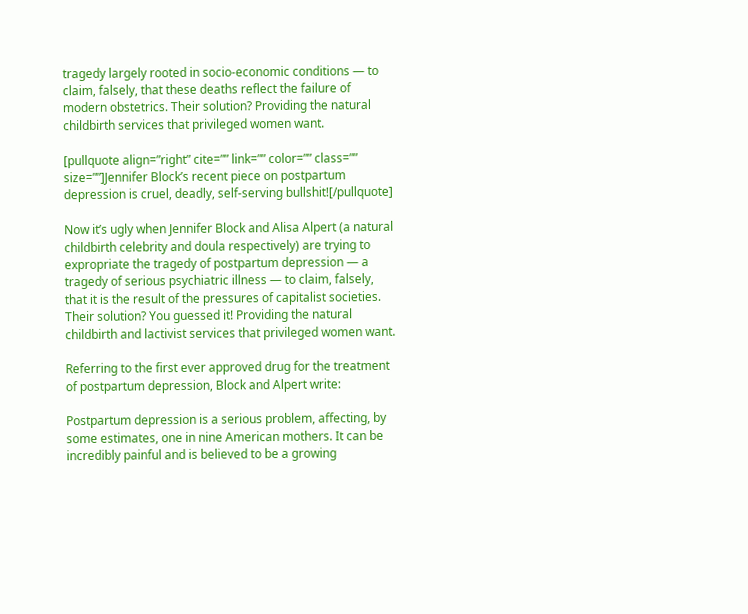tragedy largely rooted in socio-economic conditions — to claim, falsely, that these deaths reflect the failure of modern obstetrics. Their solution? Providing the natural childbirth services that privileged women want.

[pullquote align=”right” cite=”” link=”” color=”” class=”” size=””]Jennifer Block’s recent piece on postpartum depression is cruel, deadly, self-serving bullshit![/pullquote]

Now it’s ugly when Jennifer Block and Alisa Alpert (a natural childbirth celebrity and doula respectively) are trying to expropriate the tragedy of postpartum depression — a tragedy of serious psychiatric illness — to claim, falsely, that it is the result of the pressures of capitalist societies. Their solution? You guessed it! Providing the natural childbirth and lactivist services that privileged women want.

Referring to the first ever approved drug for the treatment of postpartum depression, Block and Alpert write:

Postpartum depression is a serious problem, affecting, by some estimates, one in nine American mothers. It can be incredibly painful and is believed to be a growing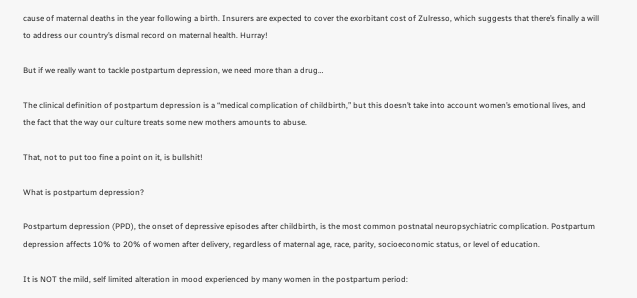cause of maternal deaths in the year following a birth. Insurers are expected to cover the exorbitant cost of Zulresso, which suggests that there’s finally a will to address our country’s dismal record on maternal health. Hurray!

But if we really want to tackle postpartum depression, we need more than a drug…

The clinical definition of postpartum depression is a “medical complication of childbirth,” but this doesn’t take into account women’s emotional lives, and the fact that the way our culture treats some new mothers amounts to abuse.

That, not to put too fine a point on it, is bullshit!

What is postpartum depression?

Postpartum depression (PPD), the onset of depressive episodes after childbirth, is the most common postnatal neuropsychiatric complication. Postpartum depression affects 10% to 20% of women after delivery, regardless of maternal age, race, parity, socioeconomic status, or level of education.

It is NOT the mild, self limited alteration in mood experienced by many women in the postpartum period: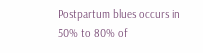Postpartum blues occurs in 50% to 80% of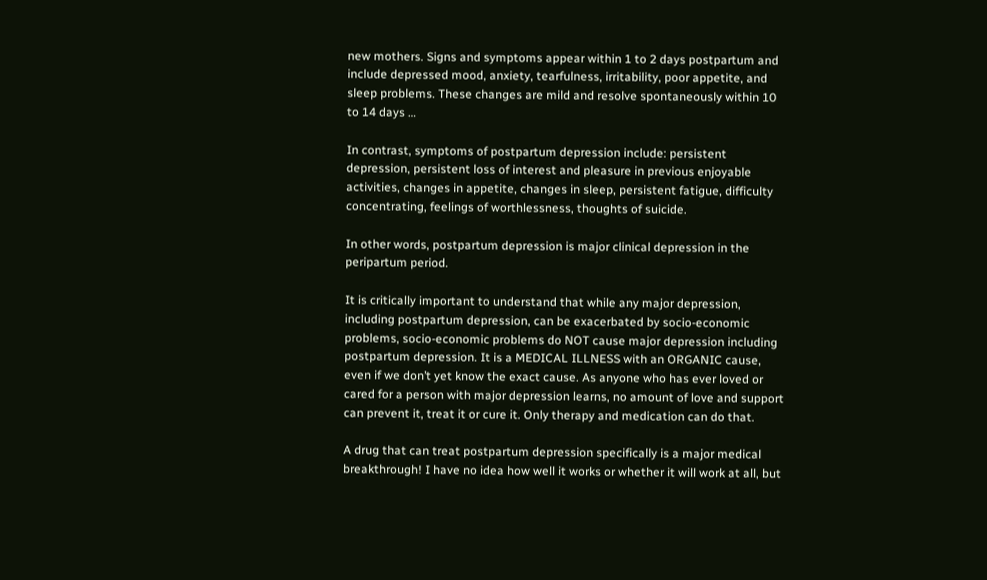new mothers. Signs and symptoms appear within 1 to 2 days postpartum and include depressed mood, anxiety, tearfulness, irritability, poor appetite, and sleep problems. These changes are mild and resolve spontaneously within 10 to 14 days …

In contrast, symptoms of postpartum depression include: persistent depression, persistent loss of interest and pleasure in previous enjoyable activities, changes in appetite, changes in sleep, persistent fatigue, difficulty concentrating, feelings of worthlessness, thoughts of suicide.

In other words, postpartum depression is major clinical depression in the peripartum period.

It is critically important to understand that while any major depression, including postpartum depression, can be exacerbated by socio-economic problems, socio-economic problems do NOT cause major depression including postpartum depression. It is a MEDICAL ILLNESS with an ORGANIC cause, even if we don’t yet know the exact cause. As anyone who has ever loved or cared for a person with major depression learns, no amount of love and support can prevent it, treat it or cure it. Only therapy and medication can do that.

A drug that can treat postpartum depression specifically is a major medical breakthrough! I have no idea how well it works or whether it will work at all, but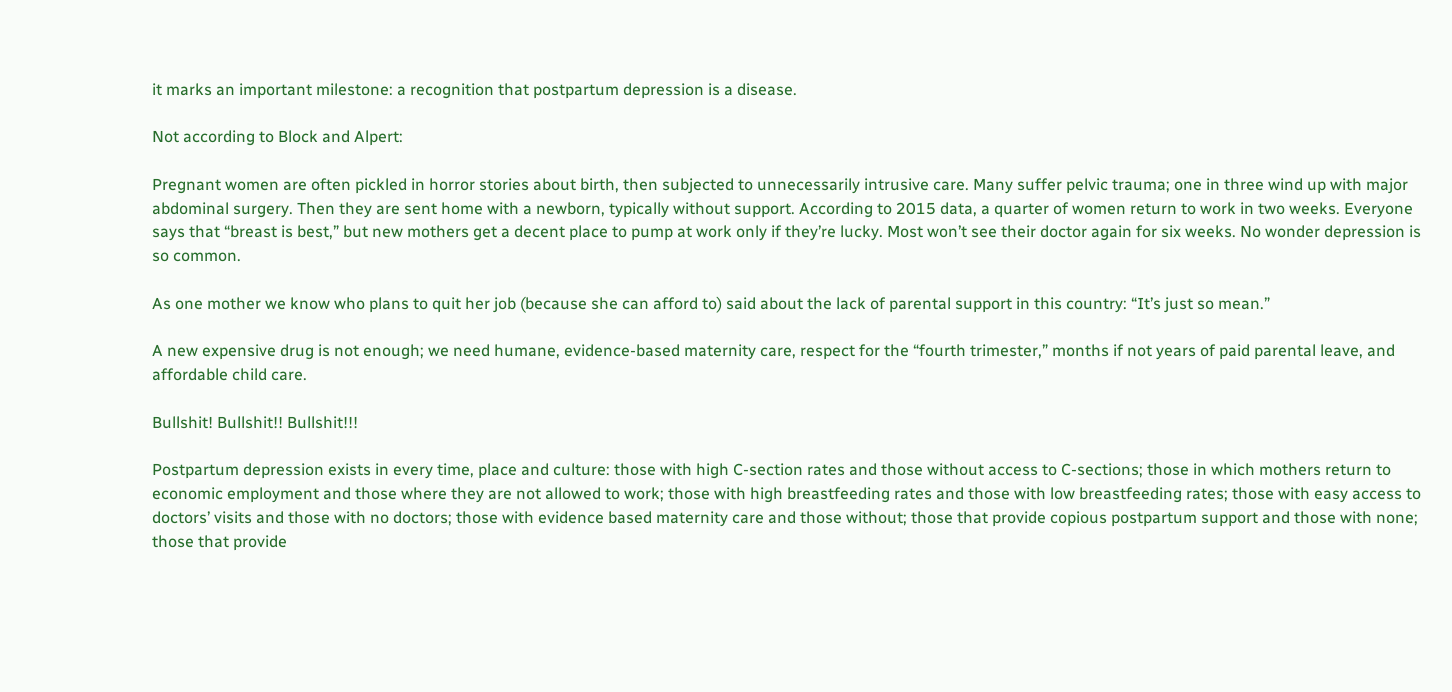it marks an important milestone: a recognition that postpartum depression is a disease.

Not according to Block and Alpert:

Pregnant women are often pickled in horror stories about birth, then subjected to unnecessarily intrusive care. Many suffer pelvic trauma; one in three wind up with major abdominal surgery. Then they are sent home with a newborn, typically without support. According to 2015 data, a quarter of women return to work in two weeks. Everyone says that “breast is best,” but new mothers get a decent place to pump at work only if they’re lucky. Most won’t see their doctor again for six weeks. No wonder depression is so common.

As one mother we know who plans to quit her job (because she can afford to) said about the lack of parental support in this country: “It’s just so mean.”

A new expensive drug is not enough; we need humane, evidence-based maternity care, respect for the “fourth trimester,” months if not years of paid parental leave, and affordable child care.

Bullshit! Bullshit!! Bullshit!!!

Postpartum depression exists in every time, place and culture: those with high C-section rates and those without access to C-sections; those in which mothers return to economic employment and those where they are not allowed to work; those with high breastfeeding rates and those with low breastfeeding rates; those with easy access to doctors’ visits and those with no doctors; those with evidence based maternity care and those without; those that provide copious postpartum support and those with none; those that provide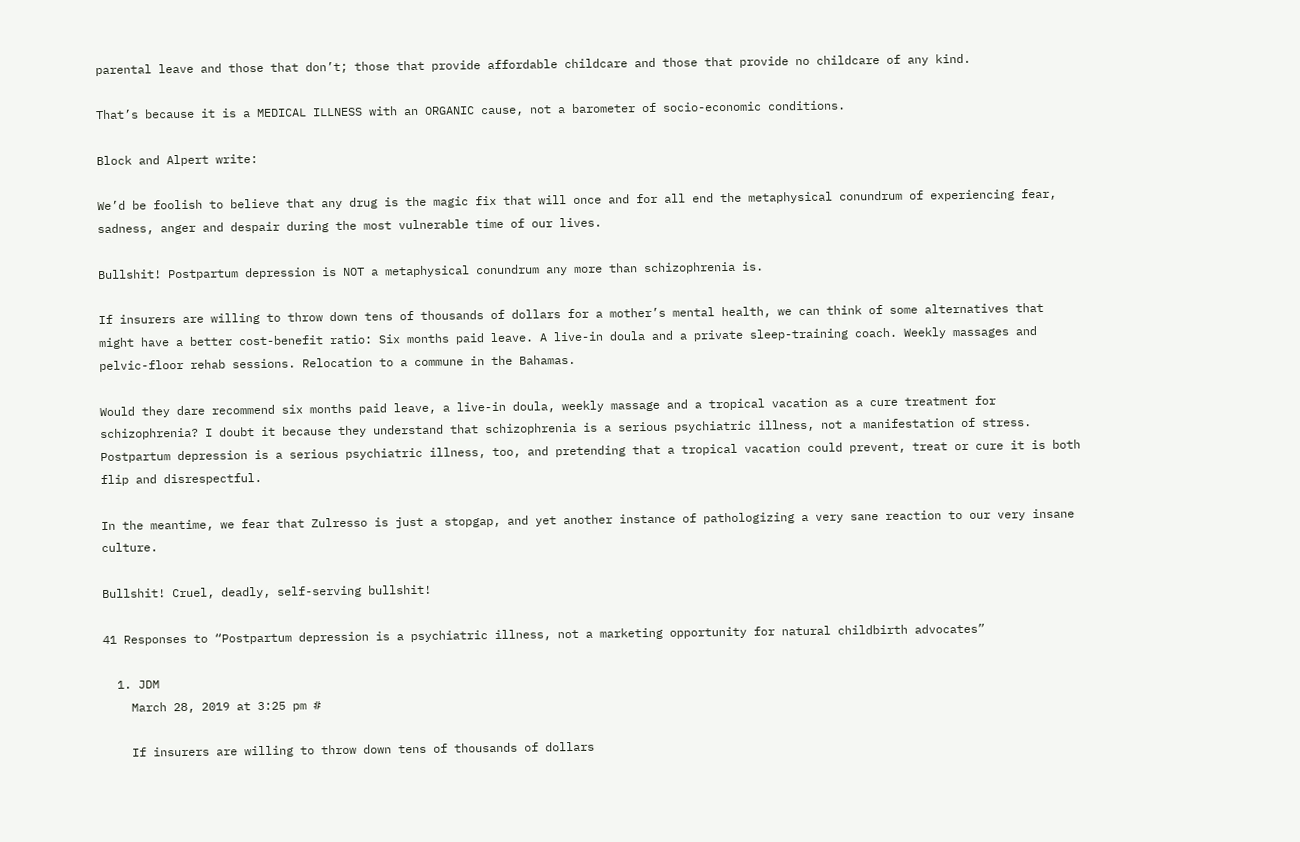parental leave and those that don’t; those that provide affordable childcare and those that provide no childcare of any kind.

That’s because it is a MEDICAL ILLNESS with an ORGANIC cause, not a barometer of socio-economic conditions.

Block and Alpert write:

We’d be foolish to believe that any drug is the magic fix that will once and for all end the metaphysical conundrum of experiencing fear, sadness, anger and despair during the most vulnerable time of our lives.

Bullshit! Postpartum depression is NOT a metaphysical conundrum any more than schizophrenia is.

If insurers are willing to throw down tens of thousands of dollars for a mother’s mental health, we can think of some alternatives that might have a better cost-benefit ratio: Six months paid leave. A live-in doula and a private sleep-training coach. Weekly massages and pelvic-floor rehab sessions. Relocation to a commune in the Bahamas.

Would they dare recommend six months paid leave, a live-in doula, weekly massage and a tropical vacation as a cure treatment for schizophrenia? I doubt it because they understand that schizophrenia is a serious psychiatric illness, not a manifestation of stress. Postpartum depression is a serious psychiatric illness, too, and pretending that a tropical vacation could prevent, treat or cure it is both flip and disrespectful.

In the meantime, we fear that Zulresso is just a stopgap, and yet another instance of pathologizing a very sane reaction to our very insane culture.

Bullshit! Cruel, deadly, self-serving bullshit!

41 Responses to “Postpartum depression is a psychiatric illness, not a marketing opportunity for natural childbirth advocates”

  1. JDM
    March 28, 2019 at 3:25 pm #

    If insurers are willing to throw down tens of thousands of dollars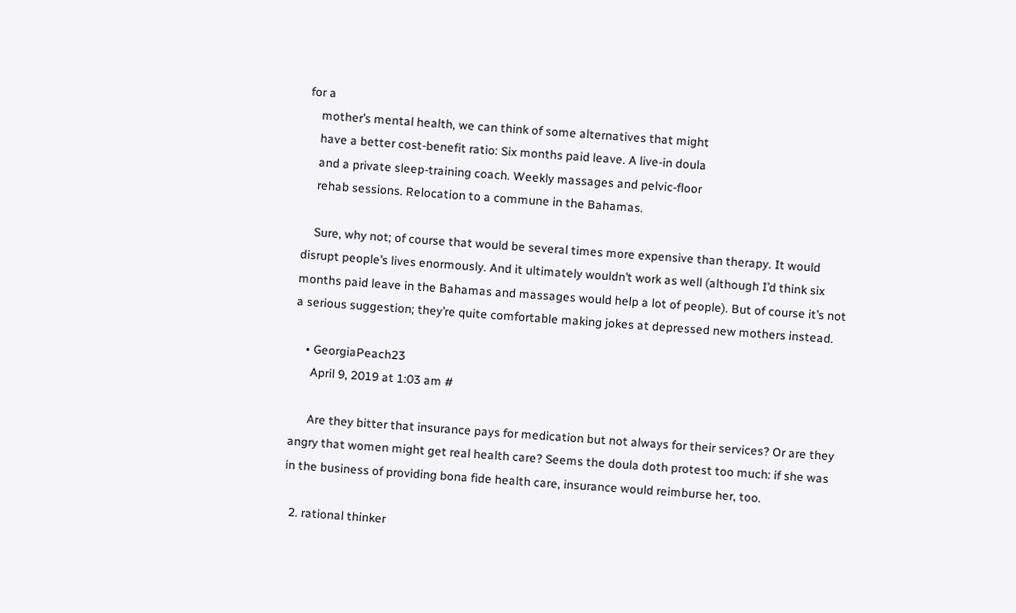for a
    mother’s mental health, we can think of some alternatives that might
    have a better cost-benefit ratio: Six months paid leave. A live-in doula
    and a private sleep-training coach. Weekly massages and pelvic-floor
    rehab sessions. Relocation to a commune in the Bahamas.

    Sure, why not; of course that would be several times more expensive than therapy. It would disrupt people’s lives enormously. And it ultimately wouldn’t work as well (although I’d think six months paid leave in the Bahamas and massages would help a lot of people). But of course it’s not a serious suggestion; they’re quite comfortable making jokes at depressed new mothers instead.

    • GeorgiaPeach23
      April 9, 2019 at 1:03 am #

      Are they bitter that insurance pays for medication but not always for their services? Or are they angry that women might get real health care? Seems the doula doth protest too much: if she was in the business of providing bona fide health care, insurance would reimburse her, too.

  2. rational thinker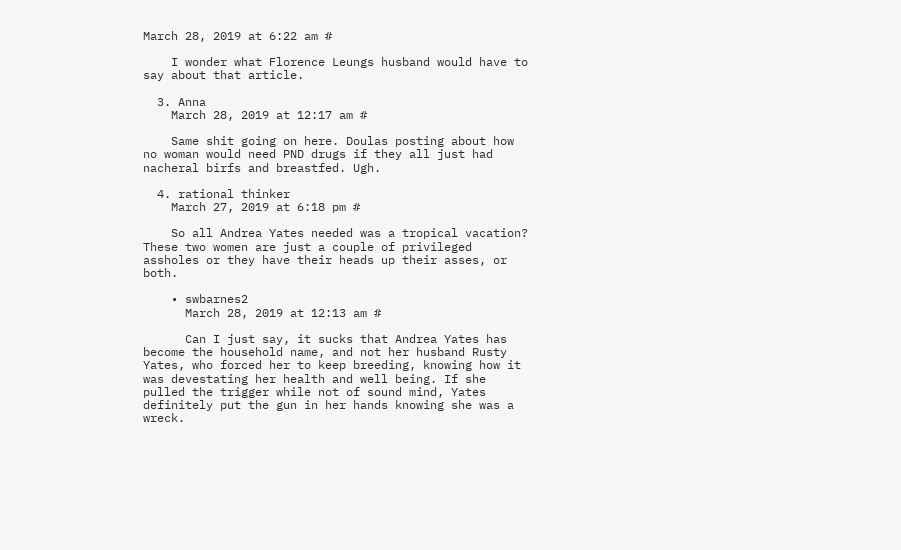March 28, 2019 at 6:22 am #

    I wonder what Florence Leungs husband would have to say about that article.

  3. Anna
    March 28, 2019 at 12:17 am #

    Same shit going on here. Doulas posting about how no woman would need PND drugs if they all just had nacheral birfs and breastfed. Ugh.

  4. rational thinker
    March 27, 2019 at 6:18 pm #

    So all Andrea Yates needed was a tropical vacation? These two women are just a couple of privileged assholes or they have their heads up their asses, or both.

    • swbarnes2
      March 28, 2019 at 12:13 am #

      Can I just say, it sucks that Andrea Yates has become the household name, and not her husband Rusty Yates, who forced her to keep breeding, knowing how it was devestating her health and well being. If she pulled the trigger while not of sound mind, Yates definitely put the gun in her hands knowing she was a wreck.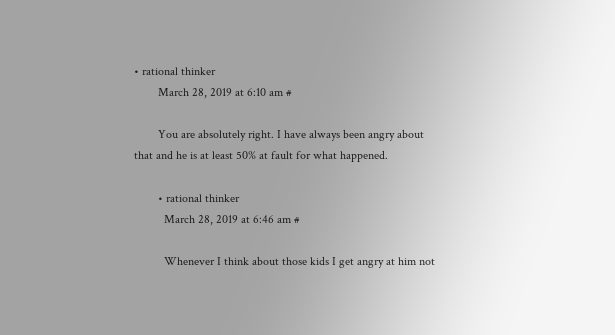• rational thinker
        March 28, 2019 at 6:10 am #

        You are absolutely right. I have always been angry about that and he is at least 50% at fault for what happened.

        • rational thinker
          March 28, 2019 at 6:46 am #

          Whenever I think about those kids I get angry at him not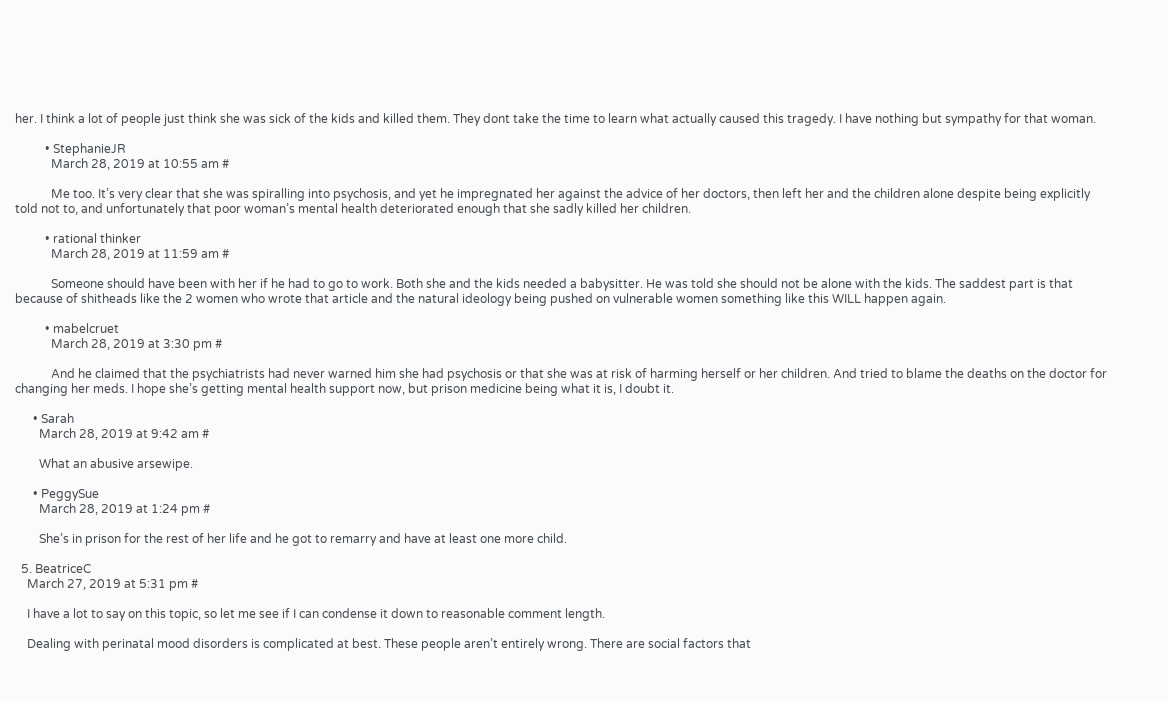her. I think a lot of people just think she was sick of the kids and killed them. They dont take the time to learn what actually caused this tragedy. I have nothing but sympathy for that woman.

          • StephanieJR
            March 28, 2019 at 10:55 am #

            Me too. It’s very clear that she was spiralling into psychosis, and yet he impregnated her against the advice of her doctors, then left her and the children alone despite being explicitly told not to, and unfortunately that poor woman’s mental health deteriorated enough that she sadly killed her children.

          • rational thinker
            March 28, 2019 at 11:59 am #

            Someone should have been with her if he had to go to work. Both she and the kids needed a babysitter. He was told she should not be alone with the kids. The saddest part is that because of shitheads like the 2 women who wrote that article and the natural ideology being pushed on vulnerable women something like this WILL happen again.

          • mabelcruet
            March 28, 2019 at 3:30 pm #

            And he claimed that the psychiatrists had never warned him she had psychosis or that she was at risk of harming herself or her children. And tried to blame the deaths on the doctor for changing her meds. I hope she’s getting mental health support now, but prison medicine being what it is, I doubt it.

      • Sarah
        March 28, 2019 at 9:42 am #

        What an abusive arsewipe.

      • PeggySue
        March 28, 2019 at 1:24 pm #

        She’s in prison for the rest of her life and he got to remarry and have at least one more child.

  5. BeatriceC
    March 27, 2019 at 5:31 pm #

    I have a lot to say on this topic, so let me see if I can condense it down to reasonable comment length.

    Dealing with perinatal mood disorders is complicated at best. These people aren’t entirely wrong. There are social factors that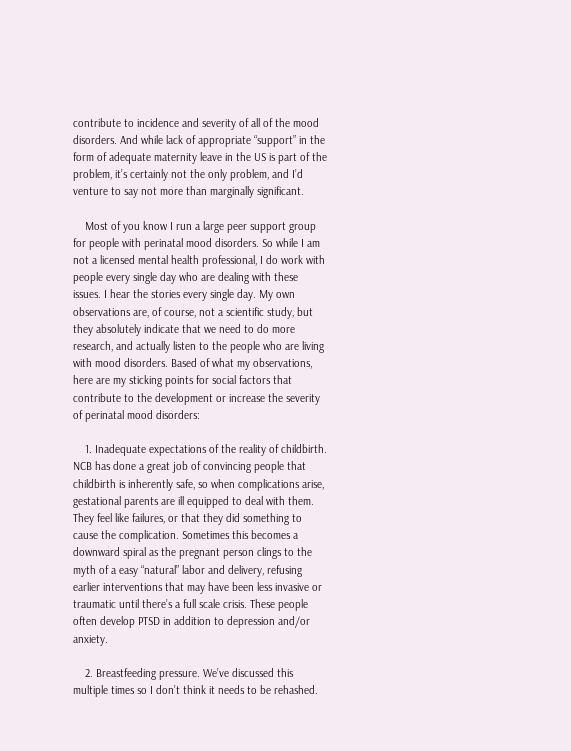contribute to incidence and severity of all of the mood disorders. And while lack of appropriate “support” in the form of adequate maternity leave in the US is part of the problem, it’s certainly not the only problem, and I’d venture to say not more than marginally significant.

    Most of you know I run a large peer support group for people with perinatal mood disorders. So while I am not a licensed mental health professional, I do work with people every single day who are dealing with these issues. I hear the stories every single day. My own observations are, of course, not a scientific study, but they absolutely indicate that we need to do more research, and actually listen to the people who are living with mood disorders. Based of what my observations, here are my sticking points for social factors that contribute to the development or increase the severity of perinatal mood disorders:

    1. Inadequate expectations of the reality of childbirth. NCB has done a great job of convincing people that childbirth is inherently safe, so when complications arise, gestational parents are ill equipped to deal with them. They feel like failures, or that they did something to cause the complication. Sometimes this becomes a downward spiral as the pregnant person clings to the myth of a easy “natural” labor and delivery, refusing earlier interventions that may have been less invasive or traumatic until there’s a full scale crisis. These people often develop PTSD in addition to depression and/or anxiety.

    2. Breastfeeding pressure. We’ve discussed this multiple times so I don’t think it needs to be rehashed.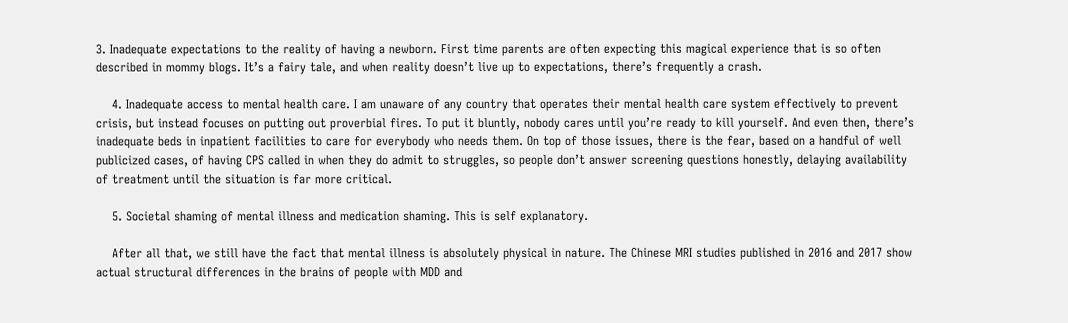3. Inadequate expectations to the reality of having a newborn. First time parents are often expecting this magical experience that is so often described in mommy blogs. It’s a fairy tale, and when reality doesn’t live up to expectations, there’s frequently a crash.

    4. Inadequate access to mental health care. I am unaware of any country that operates their mental health care system effectively to prevent crisis, but instead focuses on putting out proverbial fires. To put it bluntly, nobody cares until you’re ready to kill yourself. And even then, there’s inadequate beds in inpatient facilities to care for everybody who needs them. On top of those issues, there is the fear, based on a handful of well publicized cases, of having CPS called in when they do admit to struggles, so people don’t answer screening questions honestly, delaying availability of treatment until the situation is far more critical.

    5. Societal shaming of mental illness and medication shaming. This is self explanatory.

    After all that, we still have the fact that mental illness is absolutely physical in nature. The Chinese MRI studies published in 2016 and 2017 show actual structural differences in the brains of people with MDD and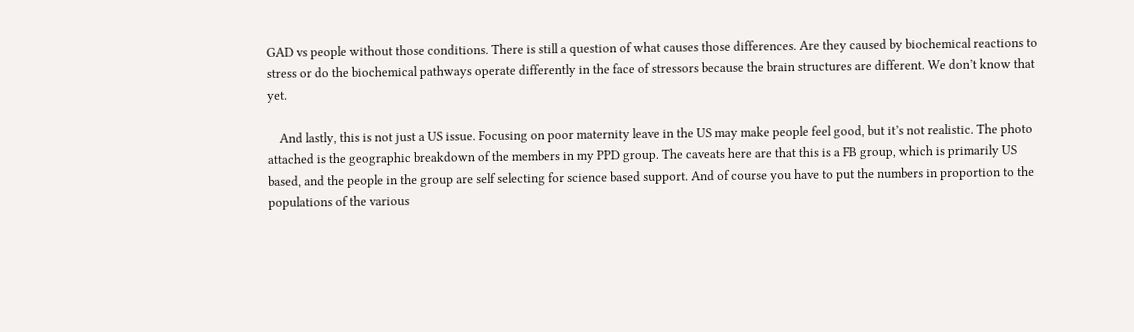GAD vs people without those conditions. There is still a question of what causes those differences. Are they caused by biochemical reactions to stress or do the biochemical pathways operate differently in the face of stressors because the brain structures are different. We don’t know that yet.

    And lastly, this is not just a US issue. Focusing on poor maternity leave in the US may make people feel good, but it’s not realistic. The photo attached is the geographic breakdown of the members in my PPD group. The caveats here are that this is a FB group, which is primarily US based, and the people in the group are self selecting for science based support. And of course you have to put the numbers in proportion to the populations of the various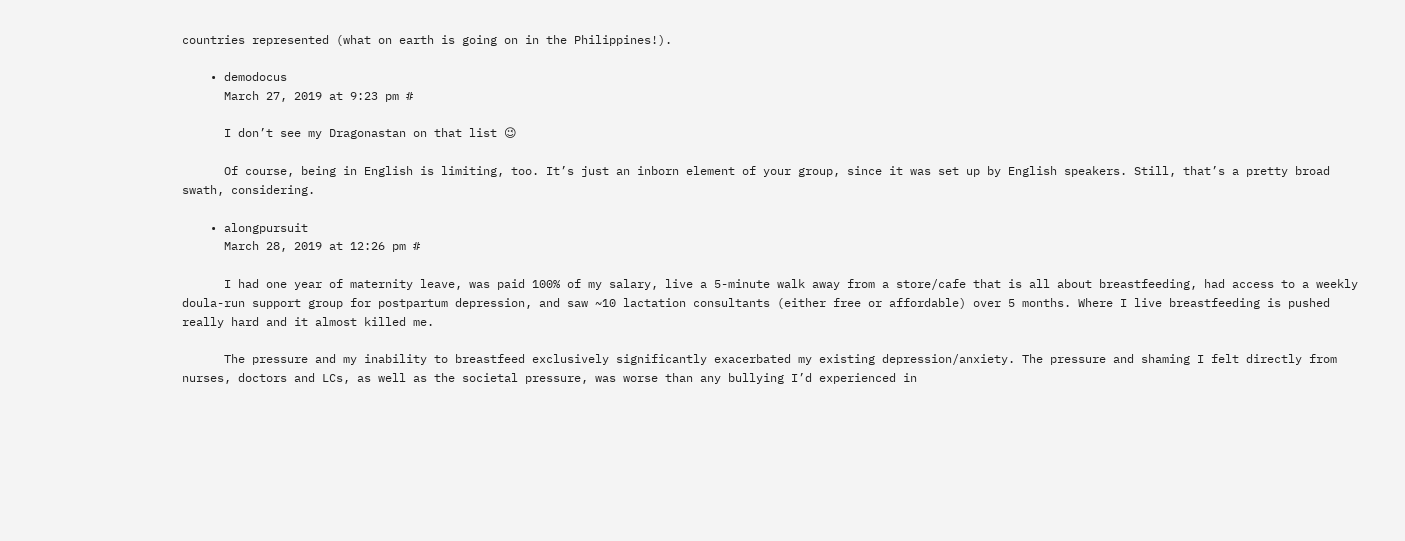countries represented (what on earth is going on in the Philippines!).

    • demodocus
      March 27, 2019 at 9:23 pm #

      I don’t see my Dragonastan on that list 😉

      Of course, being in English is limiting, too. It’s just an inborn element of your group, since it was set up by English speakers. Still, that’s a pretty broad swath, considering.

    • alongpursuit
      March 28, 2019 at 12:26 pm #

      I had one year of maternity leave, was paid 100% of my salary, live a 5-minute walk away from a store/cafe that is all about breastfeeding, had access to a weekly doula-run support group for postpartum depression, and saw ~10 lactation consultants (either free or affordable) over 5 months. Where I live breastfeeding is pushed really hard and it almost killed me.

      The pressure and my inability to breastfeed exclusively significantly exacerbated my existing depression/anxiety. The pressure and shaming I felt directly from nurses, doctors and LCs, as well as the societal pressure, was worse than any bullying I’d experienced in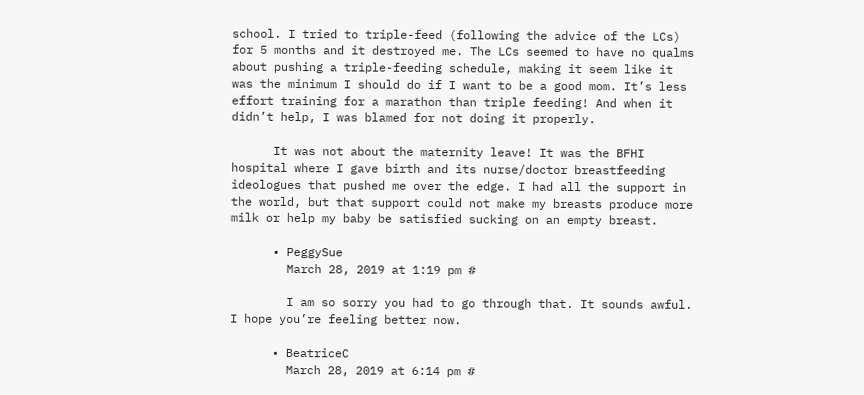school. I tried to triple-feed (following the advice of the LCs) for 5 months and it destroyed me. The LCs seemed to have no qualms about pushing a triple-feeding schedule, making it seem like it was the minimum I should do if I want to be a good mom. It’s less effort training for a marathon than triple feeding! And when it didn’t help, I was blamed for not doing it properly.

      It was not about the maternity leave! It was the BFHI hospital where I gave birth and its nurse/doctor breastfeeding ideologues that pushed me over the edge. I had all the support in the world, but that support could not make my breasts produce more milk or help my baby be satisfied sucking on an empty breast.

      • PeggySue
        March 28, 2019 at 1:19 pm #

        I am so sorry you had to go through that. It sounds awful. I hope you’re feeling better now.

      • BeatriceC
        March 28, 2019 at 6:14 pm #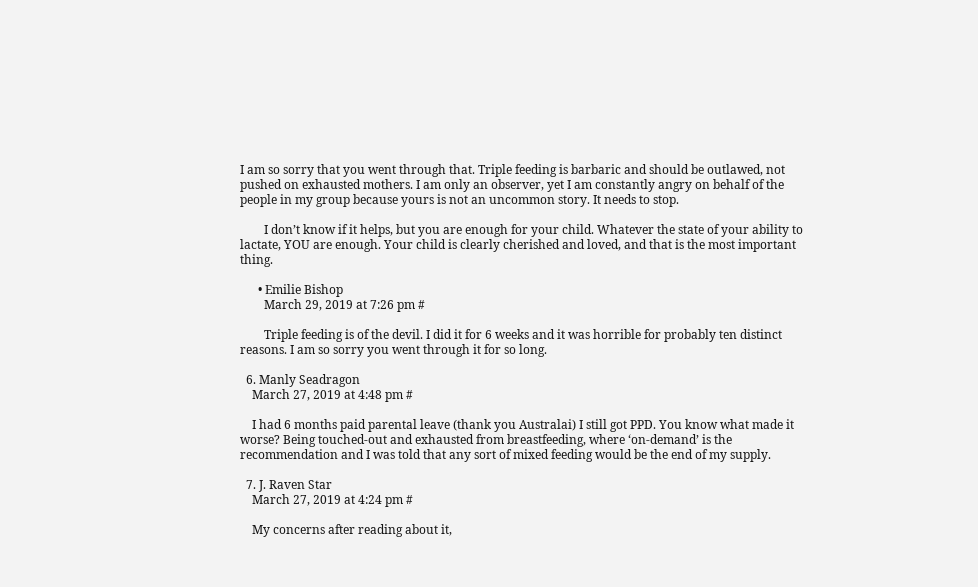I am so sorry that you went through that. Triple feeding is barbaric and should be outlawed, not pushed on exhausted mothers. I am only an observer, yet I am constantly angry on behalf of the people in my group because yours is not an uncommon story. It needs to stop.

        I don’t know if it helps, but you are enough for your child. Whatever the state of your ability to lactate, YOU are enough. Your child is clearly cherished and loved, and that is the most important thing.

      • Emilie Bishop
        March 29, 2019 at 7:26 pm #

        Triple feeding is of the devil. I did it for 6 weeks and it was horrible for probably ten distinct reasons. I am so sorry you went through it for so long.

  6. Manly Seadragon
    March 27, 2019 at 4:48 pm #

    I had 6 months paid parental leave (thank you Australai) I still got PPD. You know what made it worse? Being touched-out and exhausted from breastfeeding, where ‘on-demand’ is the recommendation and I was told that any sort of mixed feeding would be the end of my supply.

  7. J. Raven Star
    March 27, 2019 at 4:24 pm #

    My concerns after reading about it,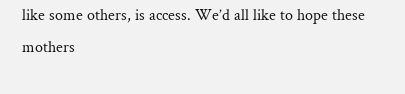like some others, is access. We’d all like to hope these mothers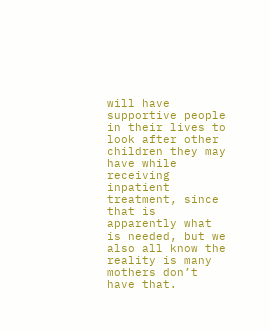will have supportive people in their lives to look after other children they may have while receiving inpatient treatment, since that is apparently what is needed, but we also all know the reality is many mothers don’t have that.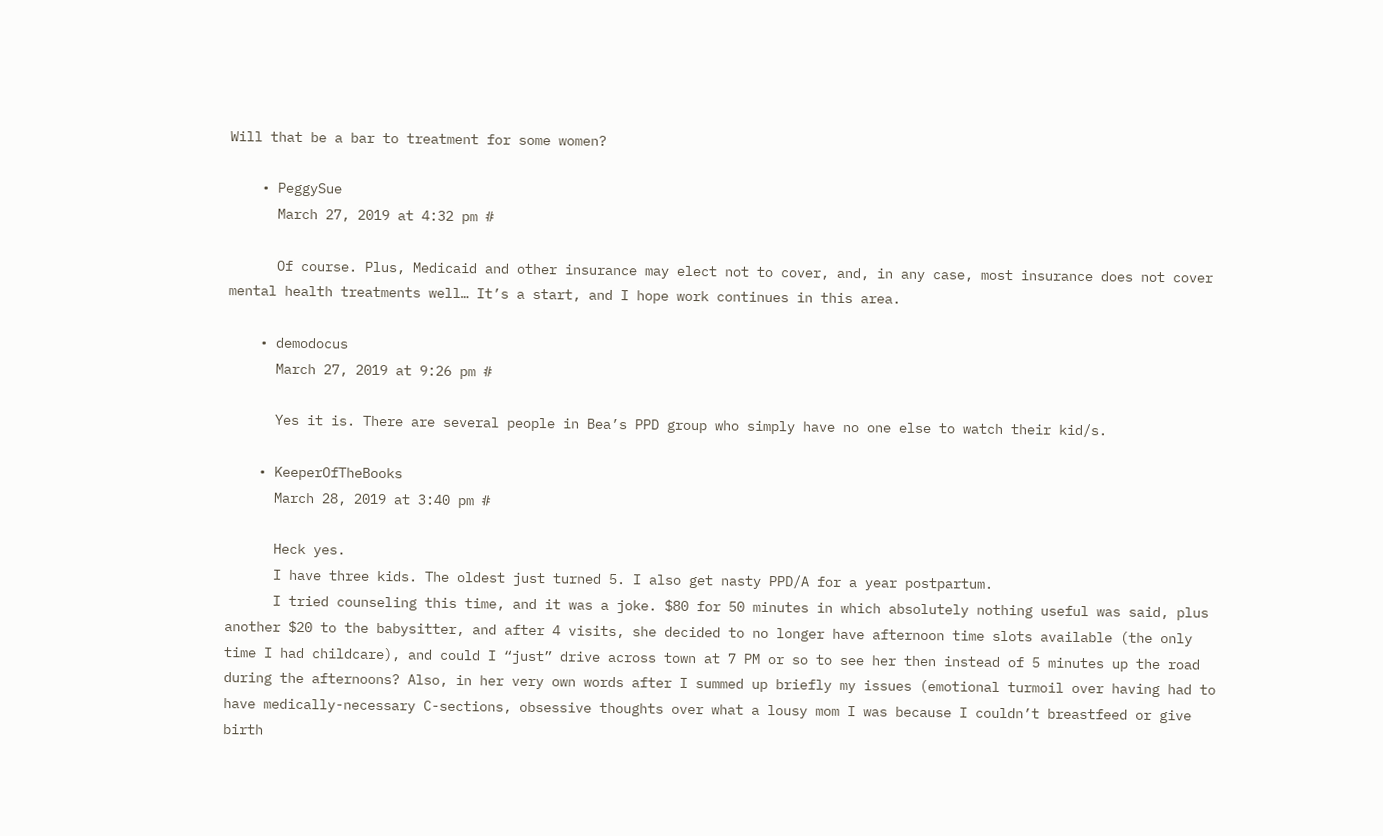Will that be a bar to treatment for some women?

    • PeggySue
      March 27, 2019 at 4:32 pm #

      Of course. Plus, Medicaid and other insurance may elect not to cover, and, in any case, most insurance does not cover mental health treatments well… It’s a start, and I hope work continues in this area.

    • demodocus
      March 27, 2019 at 9:26 pm #

      Yes it is. There are several people in Bea’s PPD group who simply have no one else to watch their kid/s.

    • KeeperOfTheBooks
      March 28, 2019 at 3:40 pm #

      Heck yes.
      I have three kids. The oldest just turned 5. I also get nasty PPD/A for a year postpartum.
      I tried counseling this time, and it was a joke. $80 for 50 minutes in which absolutely nothing useful was said, plus another $20 to the babysitter, and after 4 visits, she decided to no longer have afternoon time slots available (the only time I had childcare), and could I “just” drive across town at 7 PM or so to see her then instead of 5 minutes up the road during the afternoons? Also, in her very own words after I summed up briefly my issues (emotional turmoil over having had to have medically-necessary C-sections, obsessive thoughts over what a lousy mom I was because I couldn’t breastfeed or give birth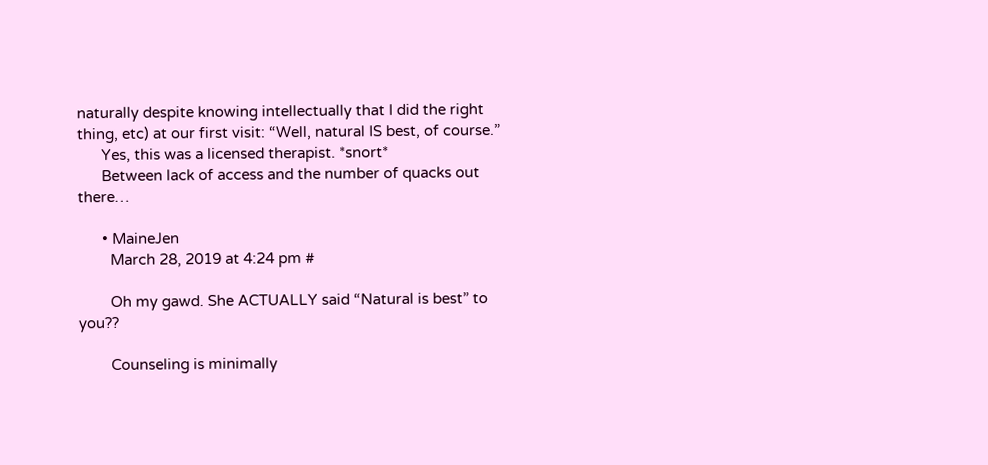naturally despite knowing intellectually that I did the right thing, etc) at our first visit: “Well, natural IS best, of course.”
      Yes, this was a licensed therapist. *snort*
      Between lack of access and the number of quacks out there…

      • MaineJen
        March 28, 2019 at 4:24 pm #

        Oh my gawd. She ACTUALLY said “Natural is best” to you??

        Counseling is minimally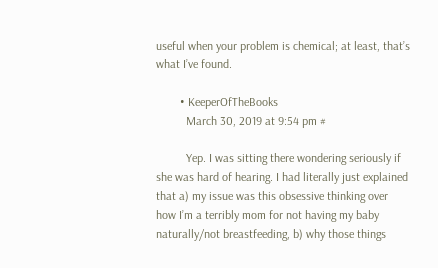useful when your problem is chemical; at least, that’s what I’ve found.

        • KeeperOfTheBooks
          March 30, 2019 at 9:54 pm #

          Yep. I was sitting there wondering seriously if she was hard of hearing. I had literally just explained that a) my issue was this obsessive thinking over how I’m a terribly mom for not having my baby naturally/not breastfeeding, b) why those things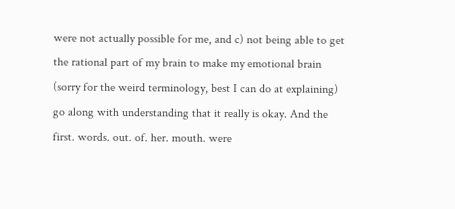were not actually possible for me, and c) not being able to get the rational part of my brain to make my emotional brain (sorry for the weird terminology, best I can do at explaining) go along with understanding that it really is okay. And the first. words. out. of. her. mouth. were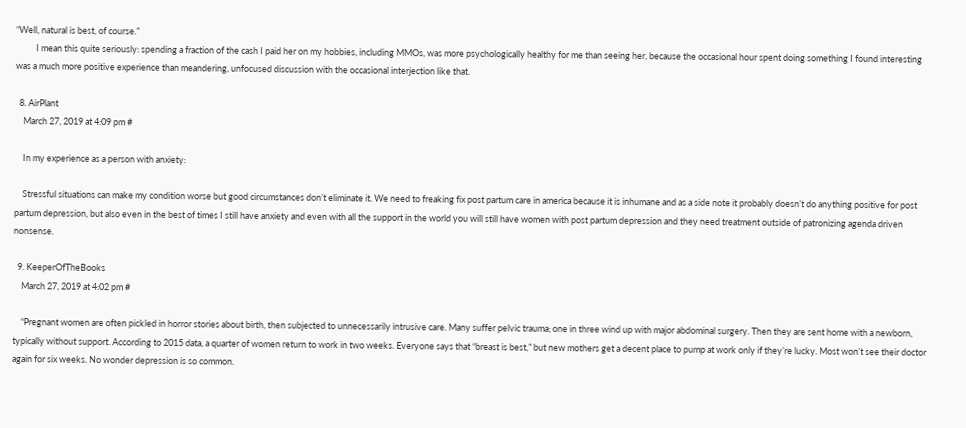“Well, natural is best, of course.”
          I mean this quite seriously: spending a fraction of the cash I paid her on my hobbies, including MMOs, was more psychologically healthy for me than seeing her, because the occasional hour spent doing something I found interesting was a much more positive experience than meandering, unfocused discussion with the occasional interjection like that.

  8. AirPlant
    March 27, 2019 at 4:09 pm #

    In my experience as a person with anxiety:

    Stressful situations can make my condition worse but good circumstances don’t eliminate it. We need to freaking fix post partum care in america because it is inhumane and as a side note it probably doesn’t do anything positive for post partum depression, but also even in the best of times I still have anxiety and even with all the support in the world you will still have women with post partum depression and they need treatment outside of patronizing agenda driven nonsense.

  9. KeeperOfTheBooks
    March 27, 2019 at 4:02 pm #

    “Pregnant women are often pickled in horror stories about birth, then subjected to unnecessarily intrusive care. Many suffer pelvic trauma; one in three wind up with major abdominal surgery. Then they are sent home with a newborn, typically without support. According to 2015 data, a quarter of women return to work in two weeks. Everyone says that “breast is best,” but new mothers get a decent place to pump at work only if they’re lucky. Most won’t see their doctor again for six weeks. No wonder depression is so common.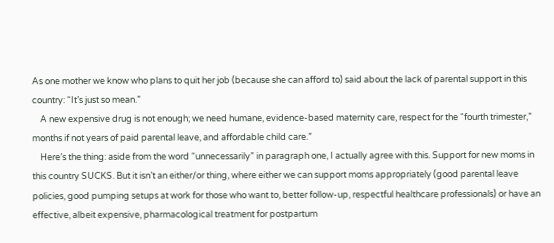As one mother we know who plans to quit her job (because she can afford to) said about the lack of parental support in this country: “It’s just so mean.”
    A new expensive drug is not enough; we need humane, evidence-based maternity care, respect for the “fourth trimester,” months if not years of paid parental leave, and affordable child care.”
    Here’s the thing: aside from the word “unnecessarily” in paragraph one, I actually agree with this. Support for new moms in this country SUCKS. But it isn’t an either/or thing, where either we can support moms appropriately (good parental leave policies, good pumping setups at work for those who want to, better follow-up, respectful healthcare professionals) or have an effective, albeit expensive, pharmacological treatment for postpartum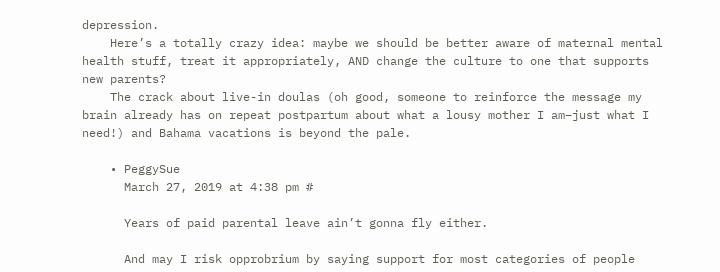depression.
    Here’s a totally crazy idea: maybe we should be better aware of maternal mental health stuff, treat it appropriately, AND change the culture to one that supports new parents?
    The crack about live-in doulas (oh good, someone to reinforce the message my brain already has on repeat postpartum about what a lousy mother I am–just what I need!) and Bahama vacations is beyond the pale.

    • PeggySue
      March 27, 2019 at 4:38 pm #

      Years of paid parental leave ain’t gonna fly either.

      And may I risk opprobrium by saying support for most categories of people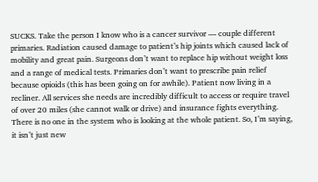SUCKS. Take the person I know who is a cancer survivor — couple different primaries. Radiation caused damage to patient’s hip joints which caused lack of mobility and great pain. Surgeons don’t want to replace hip without weight loss and a range of medical tests. Primaries don’t want to prescribe pain relief because opioids (this has been going on for awhile). Patient now living in a recliner. All services she needs are incredibly difficult to access or require travel of over 20 miles (she cannot walk or drive) and insurance fights everything. There is no one in the system who is looking at the whole patient. So, I’m saying, it isn’t just new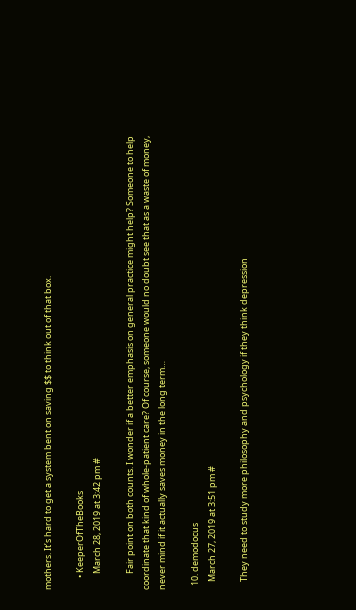mothers. It’s hard to get a system bent on saving $$ to think out of that box.

      • KeeperOfTheBooks
        March 28, 2019 at 3:42 pm #

        Fair point on both counts. I wonder if a better emphasis on general practice might help? Someone to help coordinate that kind of whole-patient care? Of course, someone would no doubt see that as a waste of money, never mind if it actually saves money in the long term…

  10. demodocus
    March 27, 2019 at 3:51 pm #

    They need to study more philosophy and psychology if they think depression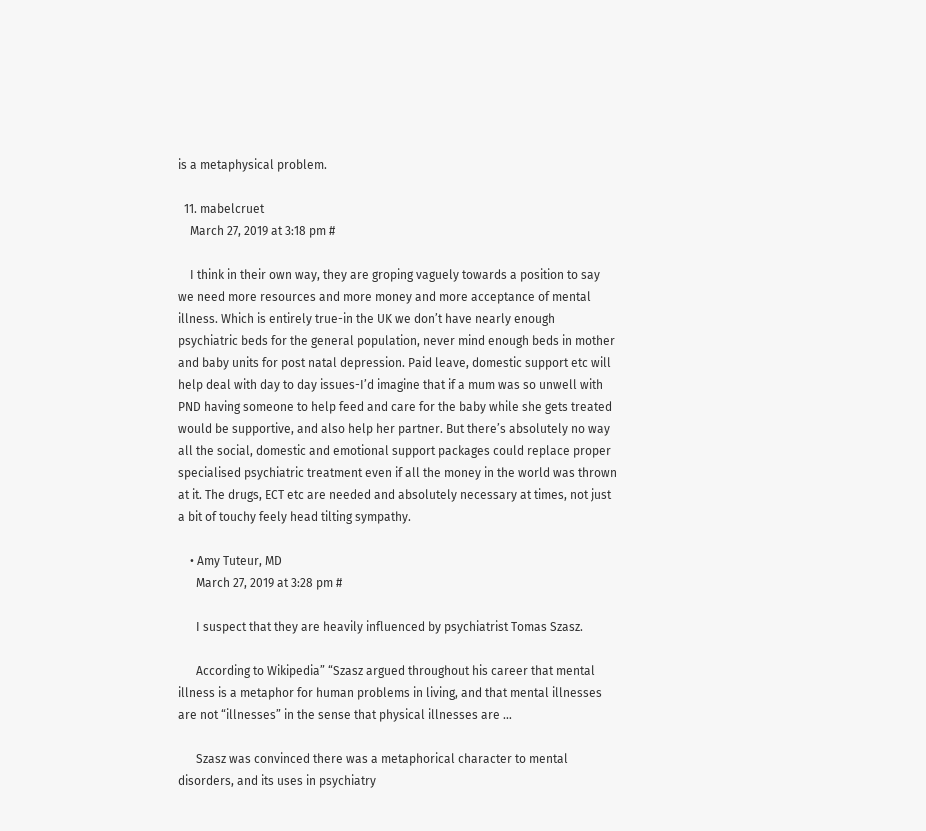is a metaphysical problem.

  11. mabelcruet
    March 27, 2019 at 3:18 pm #

    I think in their own way, they are groping vaguely towards a position to say we need more resources and more money and more acceptance of mental illness. Which is entirely true-in the UK we don’t have nearly enough psychiatric beds for the general population, never mind enough beds in mother and baby units for post natal depression. Paid leave, domestic support etc will help deal with day to day issues-I’d imagine that if a mum was so unwell with PND having someone to help feed and care for the baby while she gets treated would be supportive, and also help her partner. But there’s absolutely no way all the social, domestic and emotional support packages could replace proper specialised psychiatric treatment even if all the money in the world was thrown at it. The drugs, ECT etc are needed and absolutely necessary at times, not just a bit of touchy feely head tilting sympathy.

    • Amy Tuteur, MD
      March 27, 2019 at 3:28 pm #

      I suspect that they are heavily influenced by psychiatrist Tomas Szasz.

      According to Wikipedia” “Szasz argued throughout his career that mental illness is a metaphor for human problems in living, and that mental illnesses are not “illnesses” in the sense that physical illnesses are …

      Szasz was convinced there was a metaphorical character to mental disorders, and its uses in psychiatry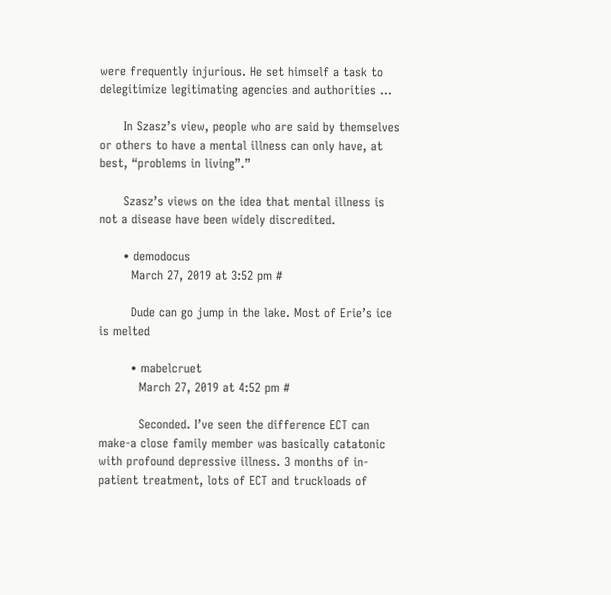were frequently injurious. He set himself a task to delegitimize legitimating agencies and authorities …

      In Szasz’s view, people who are said by themselves or others to have a mental illness can only have, at best, “problems in living”.”

      Szasz’s views on the idea that mental illness is not a disease have been widely discredited.

      • demodocus
        March 27, 2019 at 3:52 pm #

        Dude can go jump in the lake. Most of Erie’s ice is melted

        • mabelcruet
          March 27, 2019 at 4:52 pm #

          Seconded. I’ve seen the difference ECT can make-a close family member was basically catatonic with profound depressive illness. 3 months of in-patient treatment, lots of ECT and truckloads of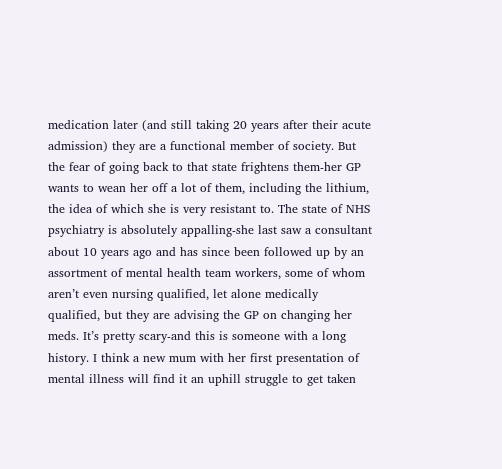medication later (and still taking 20 years after their acute admission) they are a functional member of society. But the fear of going back to that state frightens them-her GP wants to wean her off a lot of them, including the lithium, the idea of which she is very resistant to. The state of NHS psychiatry is absolutely appalling-she last saw a consultant about 10 years ago and has since been followed up by an assortment of mental health team workers, some of whom aren’t even nursing qualified, let alone medically qualified, but they are advising the GP on changing her meds. It’s pretty scary-and this is someone with a long history. I think a new mum with her first presentation of mental illness will find it an uphill struggle to get taken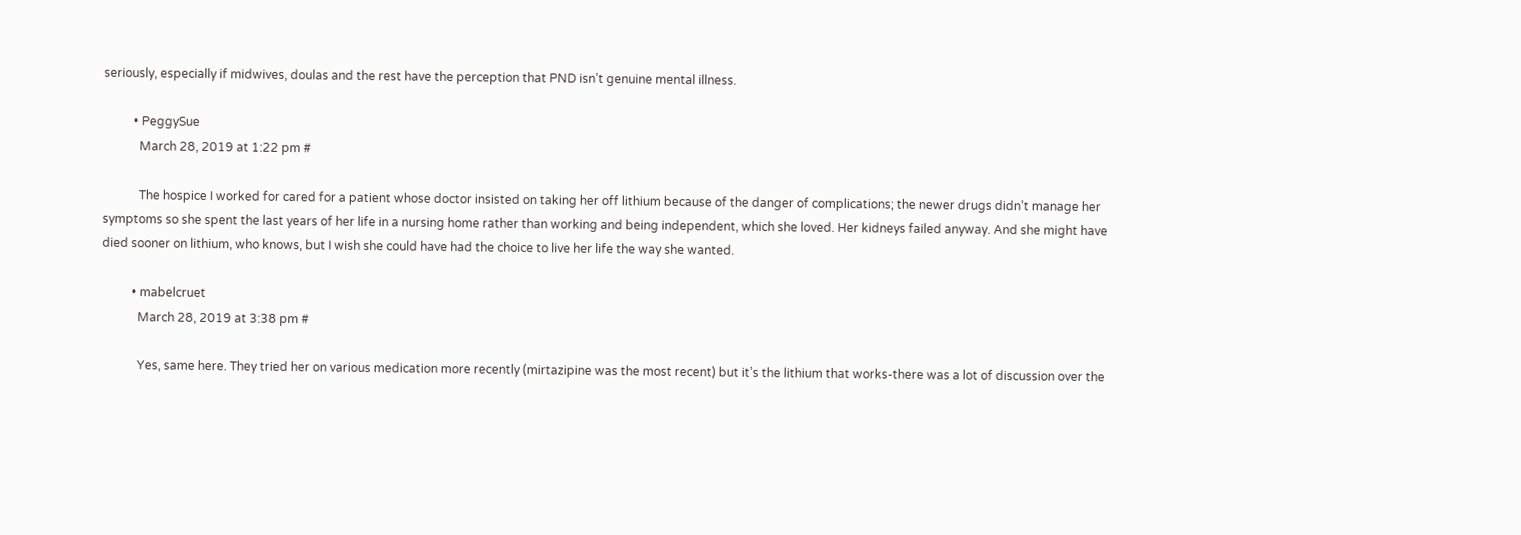seriously, especially if midwives, doulas and the rest have the perception that PND isn’t genuine mental illness.

          • PeggySue
            March 28, 2019 at 1:22 pm #

            The hospice I worked for cared for a patient whose doctor insisted on taking her off lithium because of the danger of complications; the newer drugs didn’t manage her symptoms so she spent the last years of her life in a nursing home rather than working and being independent, which she loved. Her kidneys failed anyway. And she might have died sooner on lithium, who knows, but I wish she could have had the choice to live her life the way she wanted.

          • mabelcruet
            March 28, 2019 at 3:38 pm #

            Yes, same here. They tried her on various medication more recently (mirtazipine was the most recent) but it’s the lithium that works-there was a lot of discussion over the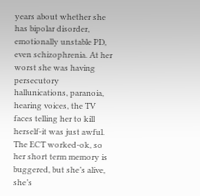years about whether she has bipolar disorder, emotionally unstable PD, even schizophrenia. At her worst she was having persecutory hallunications, paranoia, hearing voices, the TV faces telling her to kill herself-it was just awful. The ECT worked-ok, so her short term memory is buggered, but she’s alive, she’s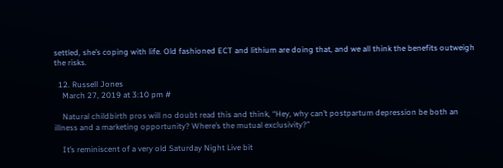settled, she’s coping with life. Old fashioned ECT and lithium are doing that, and we all think the benefits outweigh the risks.

  12. Russell Jones
    March 27, 2019 at 3:10 pm #

    Natural childbirth pros will no doubt read this and think, “Hey, why can’t postpartum depression be both an illness and a marketing opportunity? Where’s the mutual exclusivity?”

    It’s reminiscent of a very old Saturday Night Live bit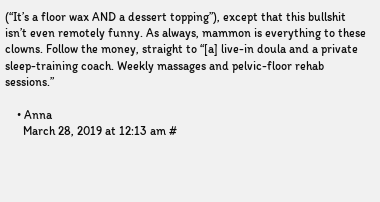(“It’s a floor wax AND a dessert topping”), except that this bullshit isn’t even remotely funny. As always, mammon is everything to these clowns. Follow the money, straight to “[a] live-in doula and a private sleep-training coach. Weekly massages and pelvic-floor rehab sessions.”

    • Anna
      March 28, 2019 at 12:13 am #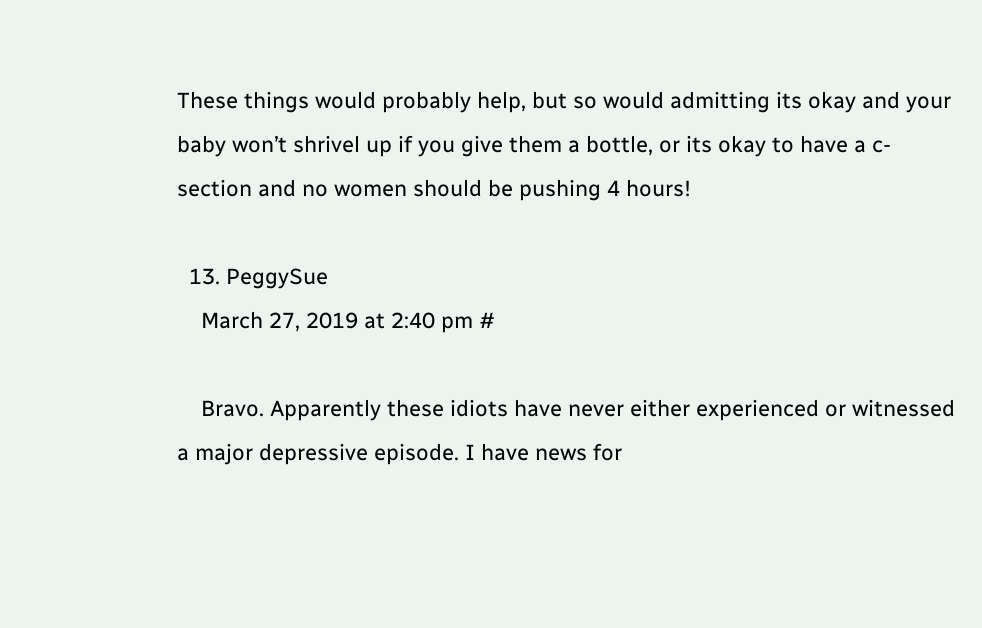These things would probably help, but so would admitting its okay and your baby won’t shrivel up if you give them a bottle, or its okay to have a c-section and no women should be pushing 4 hours!

  13. PeggySue
    March 27, 2019 at 2:40 pm #

    Bravo. Apparently these idiots have never either experienced or witnessed a major depressive episode. I have news for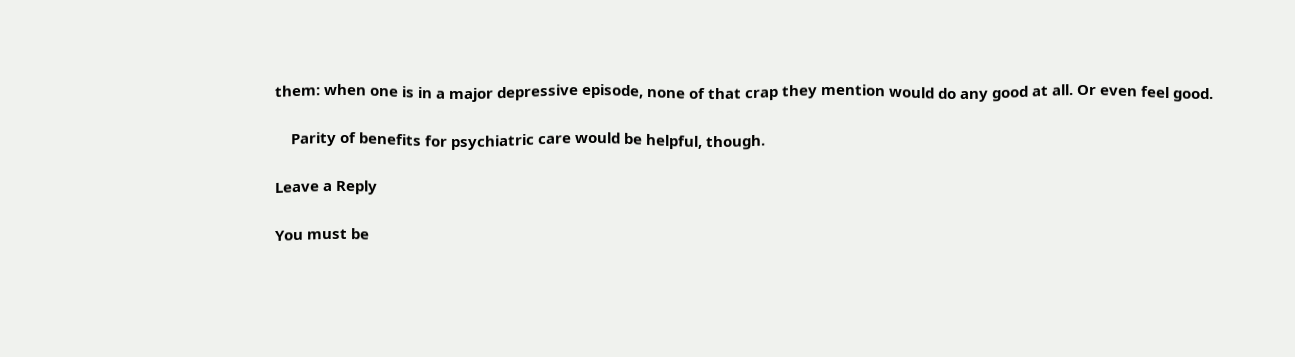them: when one is in a major depressive episode, none of that crap they mention would do any good at all. Or even feel good.

    Parity of benefits for psychiatric care would be helpful, though.

Leave a Reply

You must be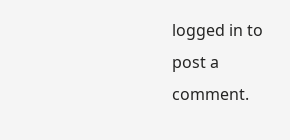logged in to post a comment.